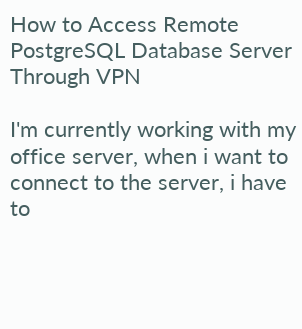How to Access Remote PostgreSQL Database Server Through VPN

I'm currently working with my office server, when i want to connect to the server, i have to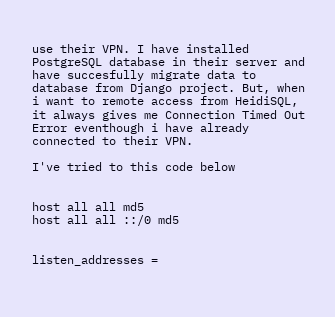use their VPN. I have installed PostgreSQL database in their server and have succesfully migrate data to database from Django project. But, when i want to remote access from HeidiSQL, it always gives me Connection Timed Out Error eventhough i have already connected to their VPN.

I've tried to this code below


host all all md5
host all all ::/0 md5


listen_addresses =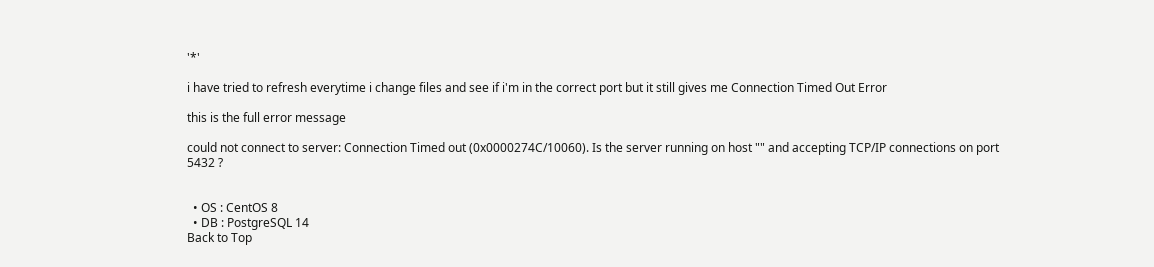'*'

i have tried to refresh everytime i change files and see if i'm in the correct port but it still gives me Connection Timed Out Error

this is the full error message

could not connect to server: Connection Timed out (0x0000274C/10060). Is the server running on host "" and accepting TCP/IP connections on port 5432 ?


  • OS : CentOS 8
  • DB : PostgreSQL 14
Back to Top